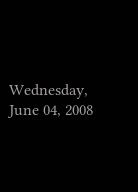Wednesday, June 04, 2008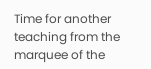Time for another teaching from the marquee of the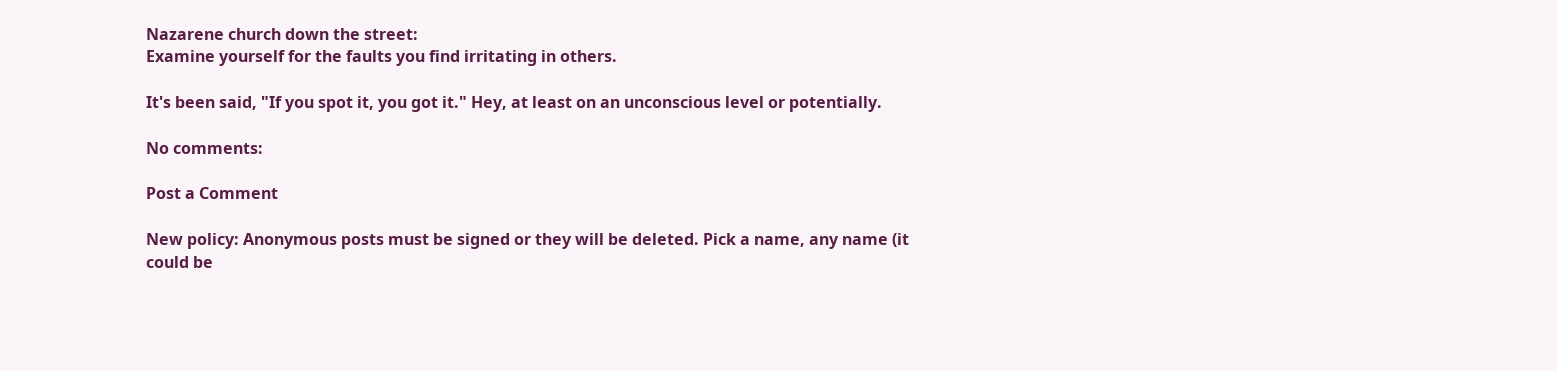Nazarene church down the street:
Examine yourself for the faults you find irritating in others.

It's been said, "If you spot it, you got it." Hey, at least on an unconscious level or potentially.

No comments:

Post a Comment

New policy: Anonymous posts must be signed or they will be deleted. Pick a name, any name (it could be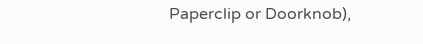Paperclip or Doorknob),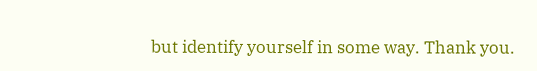but identify yourself in some way. Thank you.